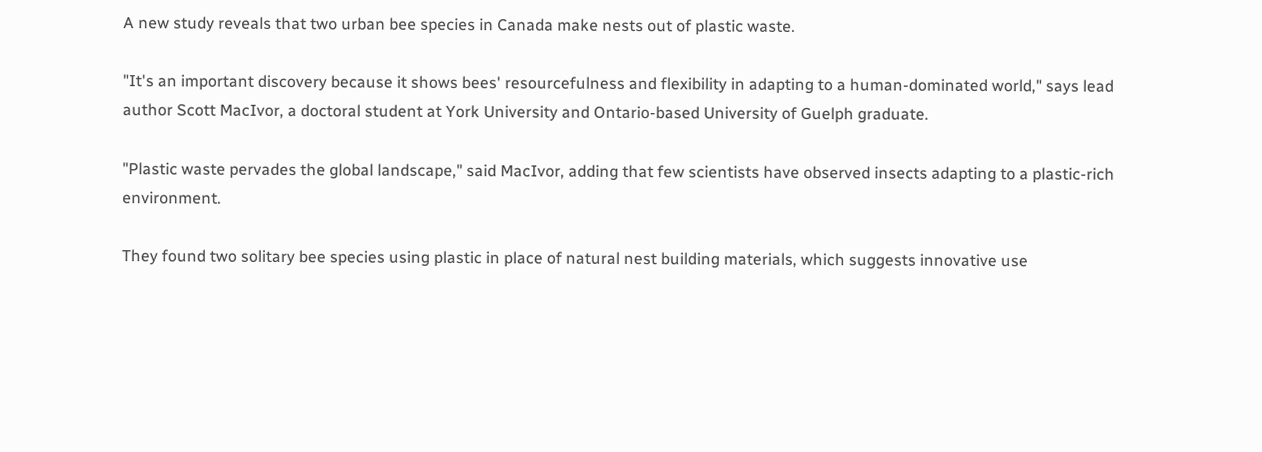A new study reveals that two urban bee species in Canada make nests out of plastic waste.

"It's an important discovery because it shows bees' resourcefulness and flexibility in adapting to a human-dominated world," says lead author Scott MacIvor, a doctoral student at York University and Ontario-based University of Guelph graduate.

"Plastic waste pervades the global landscape," said MacIvor, adding that few scientists have observed insects adapting to a plastic-rich environment.

They found two solitary bee species using plastic in place of natural nest building materials, which suggests innovative use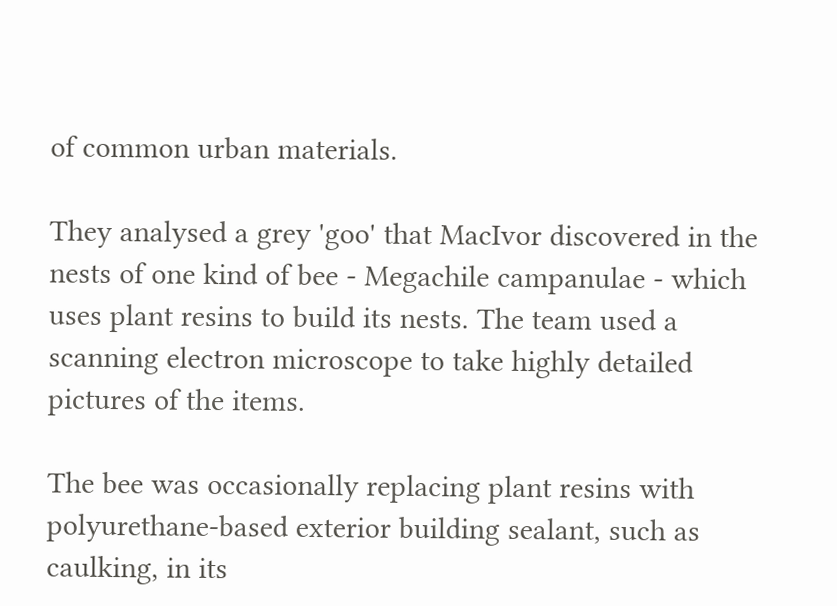of common urban materials.

They analysed a grey 'goo' that MacIvor discovered in the nests of one kind of bee - Megachile campanulae - which uses plant resins to build its nests. The team used a scanning electron microscope to take highly detailed pictures of the items.

The bee was occasionally replacing plant resins with polyurethane-based exterior building sealant, such as caulking, in its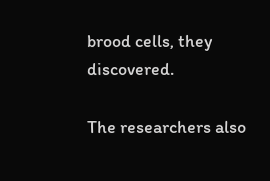brood cells, they discovered.

The researchers also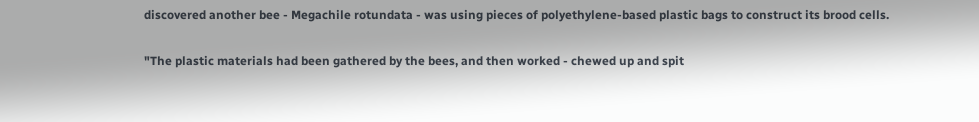discovered another bee - Megachile rotundata - was using pieces of polyethylene-based plastic bags to construct its brood cells.

"The plastic materials had been gathered by the bees, and then worked - chewed up and spit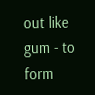out like gum - to form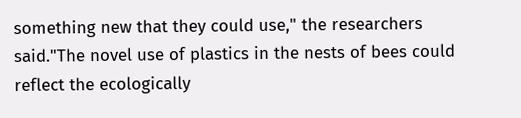something new that they could use," the researchers said."The novel use of plastics in the nests of bees could reflect the ecologically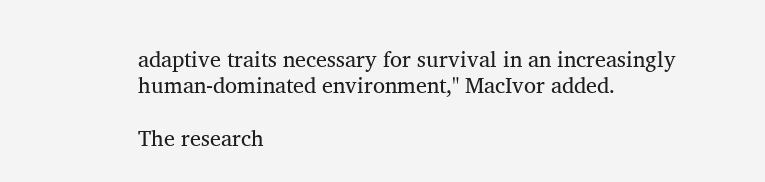adaptive traits necessary for survival in an increasingly human-dominated environment," MacIvor added.

The research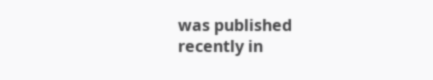was published recently in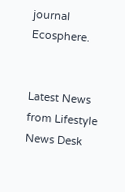journal Ecosphere.


Latest News from Lifestyle News Desk